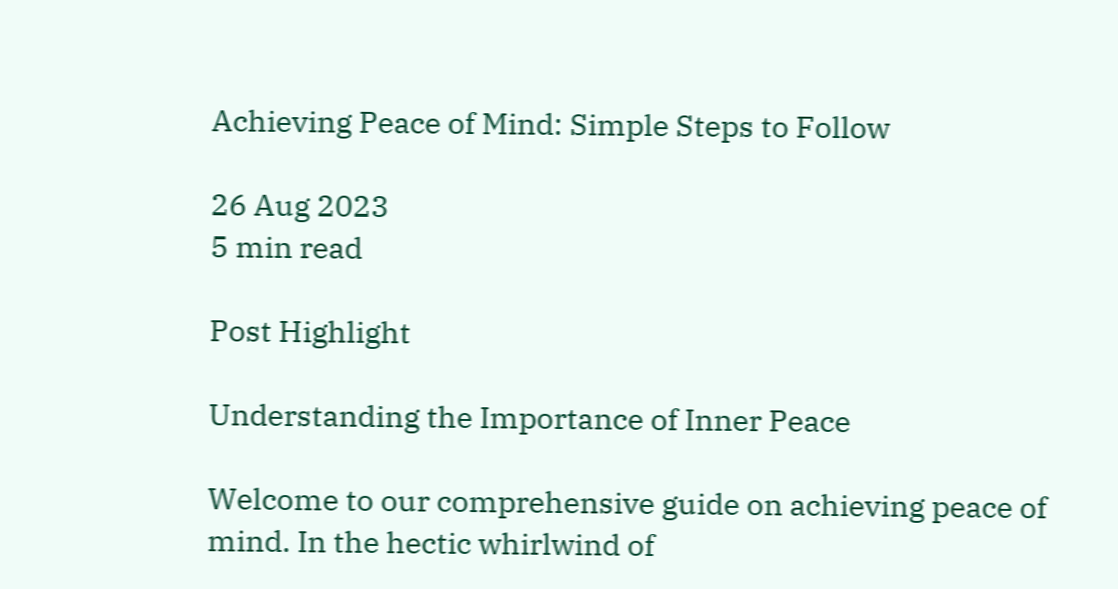Achieving Peace of Mind: Simple Steps to Follow

26 Aug 2023
5 min read

Post Highlight

Understanding the Importance of Inner Peace

Welcome to our comprehensive guide on achieving peace of mind. In the hectic whirlwind of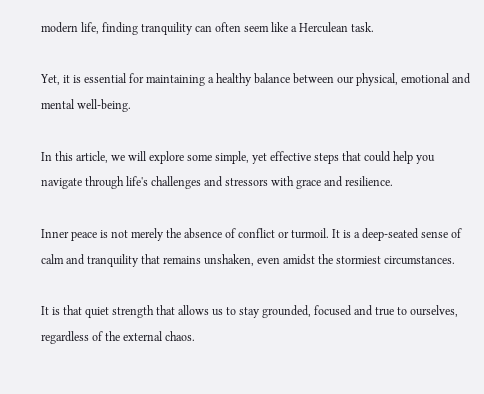modern life, finding tranquility can often seem like a Herculean task.

Yet, it is essential for maintaining a healthy balance between our physical, emotional and mental well-being.

In this article, we will explore some simple, yet effective steps that could help you navigate through life's challenges and stressors with grace and resilience.

Inner peace is not merely the absence of conflict or turmoil. It is a deep-seated sense of calm and tranquility that remains unshaken, even amidst the stormiest circumstances.

It is that quiet strength that allows us to stay grounded, focused and true to ourselves, regardless of the external chaos.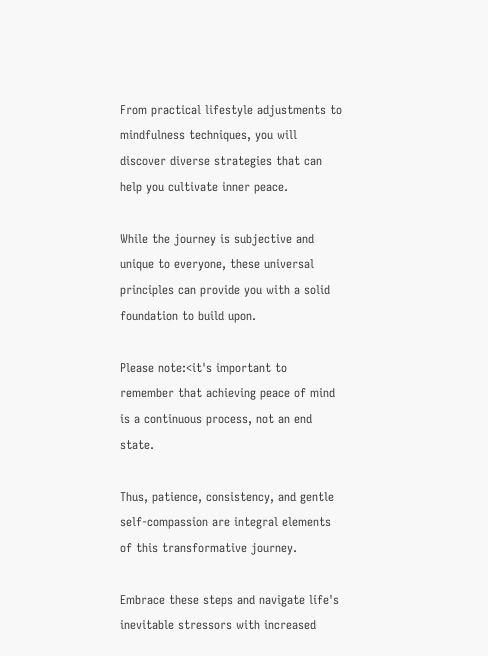From practical lifestyle adjustments to mindfulness techniques, you will discover diverse strategies that can help you cultivate inner peace.

While the journey is subjective and unique to everyone, these universal principles can provide you with a solid foundation to build upon.

Please note:<it's important to remember that achieving peace of mind is a continuous process, not an end state.

Thus, patience, consistency, and gentle self-compassion are integral elements of this transformative journey.

Embrace these steps and navigate life's inevitable stressors with increased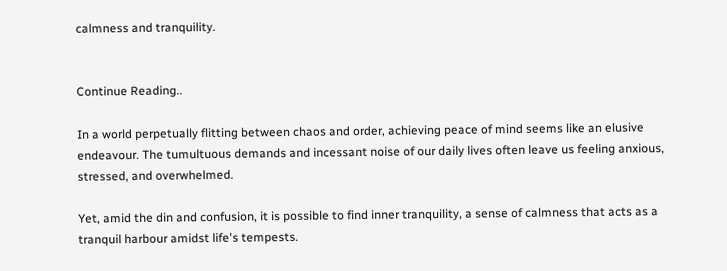calmness and tranquility.


Continue Reading..

In a world perpetually flitting between chaos and order, achieving peace of mind seems like an elusive endeavour. The tumultuous demands and incessant noise of our daily lives often leave us feeling anxious, stressed, and overwhelmed.

Yet, amid the din and confusion, it is possible to find inner tranquility, a sense of calmness that acts as a tranquil harbour amidst life's tempests.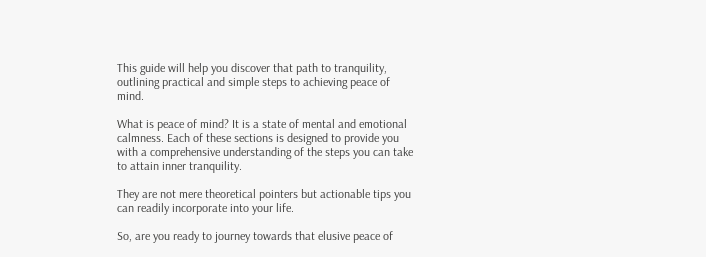This guide will help you discover that path to tranquility, outlining practical and simple steps to achieving peace of mind.

What is peace of mind? It is a state of mental and emotional calmness. Each of these sections is designed to provide you with a comprehensive understanding of the steps you can take to attain inner tranquility.

They are not mere theoretical pointers but actionable tips you can readily incorporate into your life.

So, are you ready to journey towards that elusive peace of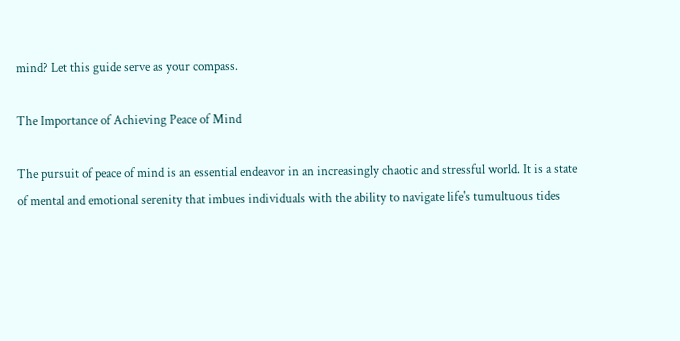mind? Let this guide serve as your compass.

The Importance of Achieving Peace of Mind

The pursuit of peace of mind is an essential endeavor in an increasingly chaotic and stressful world. It is a state of mental and emotional serenity that imbues individuals with the ability to navigate life's tumultuous tides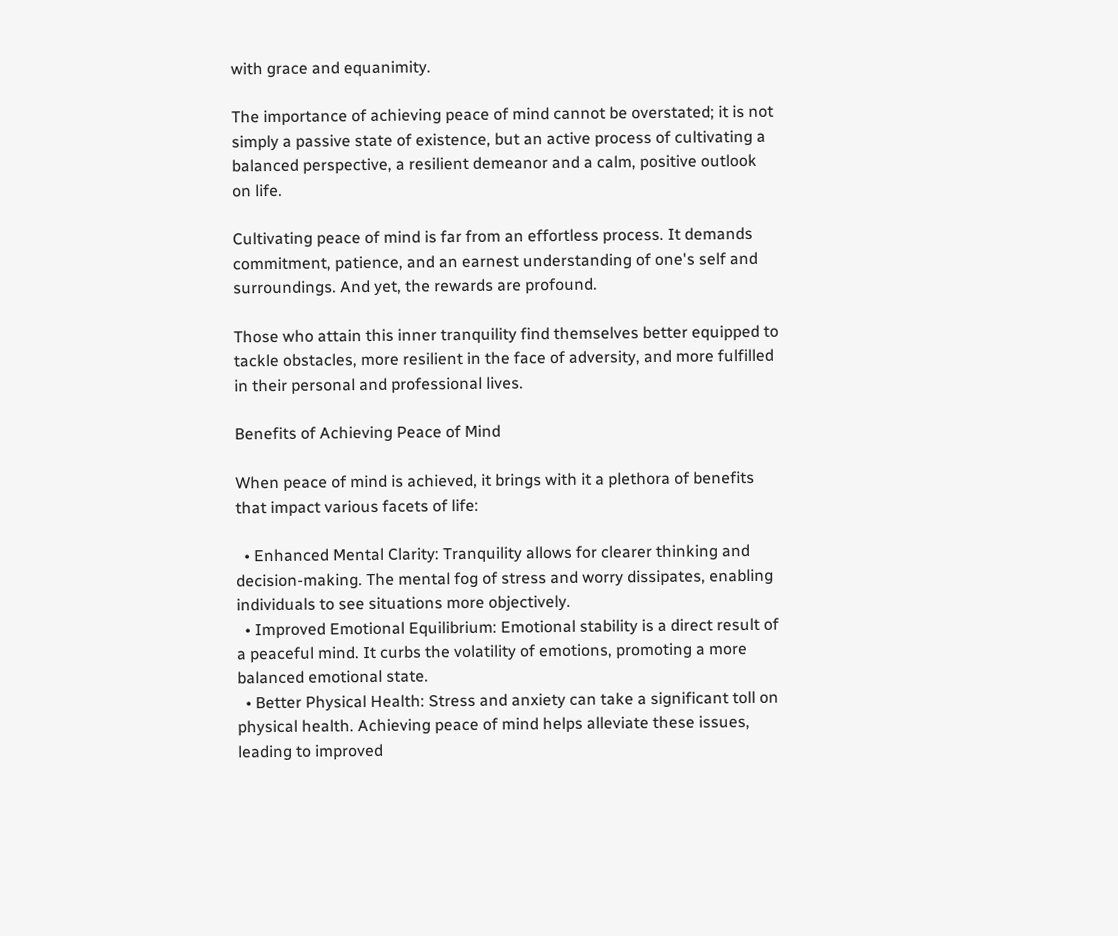with grace and equanimity.

The importance of achieving peace of mind cannot be overstated; it is not simply a passive state of existence, but an active process of cultivating a balanced perspective, a resilient demeanor and a calm, positive outlook on life.

Cultivating peace of mind is far from an effortless process. It demands commitment, patience, and an earnest understanding of one's self and surroundings. And yet, the rewards are profound.

Those who attain this inner tranquility find themselves better equipped to tackle obstacles, more resilient in the face of adversity, and more fulfilled in their personal and professional lives.

Benefits of Achieving Peace of Mind

When peace of mind is achieved, it brings with it a plethora of benefits that impact various facets of life:

  • Enhanced Mental Clarity: Tranquility allows for clearer thinking and decision-making. The mental fog of stress and worry dissipates, enabling individuals to see situations more objectively.
  • Improved Emotional Equilibrium: Emotional stability is a direct result of a peaceful mind. It curbs the volatility of emotions, promoting a more balanced emotional state.
  • Better Physical Health: Stress and anxiety can take a significant toll on physical health. Achieving peace of mind helps alleviate these issues, leading to improved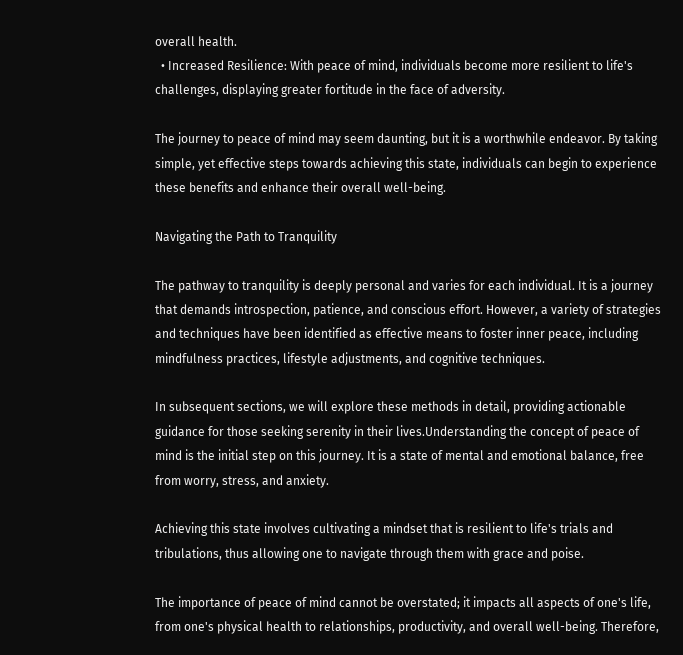overall health.
  • Increased Resilience: With peace of mind, individuals become more resilient to life's challenges, displaying greater fortitude in the face of adversity.

The journey to peace of mind may seem daunting, but it is a worthwhile endeavor. By taking simple, yet effective steps towards achieving this state, individuals can begin to experience these benefits and enhance their overall well-being.

Navigating the Path to Tranquility

The pathway to tranquility is deeply personal and varies for each individual. It is a journey that demands introspection, patience, and conscious effort. However, a variety of strategies and techniques have been identified as effective means to foster inner peace, including mindfulness practices, lifestyle adjustments, and cognitive techniques.

In subsequent sections, we will explore these methods in detail, providing actionable guidance for those seeking serenity in their lives.Understanding the concept of peace of mind is the initial step on this journey. It is a state of mental and emotional balance, free from worry, stress, and anxiety.

Achieving this state involves cultivating a mindset that is resilient to life's trials and tribulations, thus allowing one to navigate through them with grace and poise.

The importance of peace of mind cannot be overstated; it impacts all aspects of one's life, from one's physical health to relationships, productivity, and overall well-being. Therefore,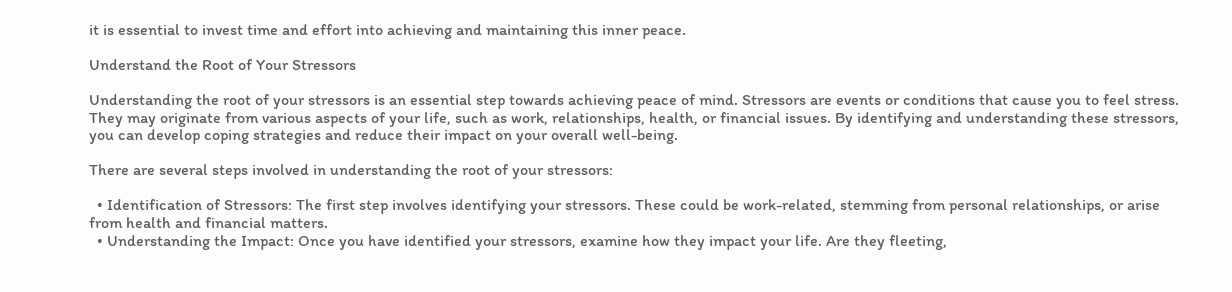it is essential to invest time and effort into achieving and maintaining this inner peace.

Understand the Root of Your Stressors

Understanding the root of your stressors is an essential step towards achieving peace of mind. Stressors are events or conditions that cause you to feel stress. They may originate from various aspects of your life, such as work, relationships, health, or financial issues. By identifying and understanding these stressors, you can develop coping strategies and reduce their impact on your overall well-being.

There are several steps involved in understanding the root of your stressors:

  • Identification of Stressors: The first step involves identifying your stressors. These could be work-related, stemming from personal relationships, or arise from health and financial matters.
  • Understanding the Impact: Once you have identified your stressors, examine how they impact your life. Are they fleeting,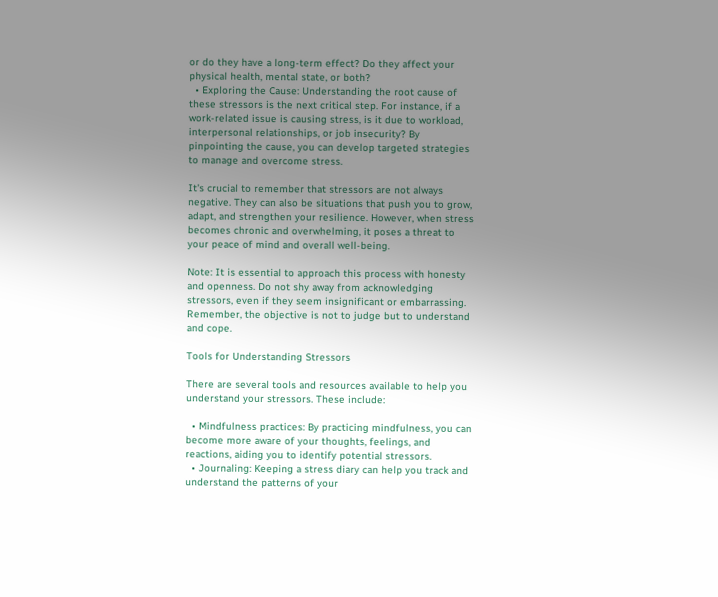or do they have a long-term effect? Do they affect your physical health, mental state, or both?
  • Exploring the Cause: Understanding the root cause of these stressors is the next critical step. For instance, if a work-related issue is causing stress, is it due to workload, interpersonal relationships, or job insecurity? By pinpointing the cause, you can develop targeted strategies to manage and overcome stress.

It's crucial to remember that stressors are not always negative. They can also be situations that push you to grow, adapt, and strengthen your resilience. However, when stress becomes chronic and overwhelming, it poses a threat to your peace of mind and overall well-being.

Note: It is essential to approach this process with honesty and openness. Do not shy away from acknowledging stressors, even if they seem insignificant or embarrassing. Remember, the objective is not to judge but to understand and cope.

Tools for Understanding Stressors

There are several tools and resources available to help you understand your stressors. These include:

  • Mindfulness practices: By practicing mindfulness, you can become more aware of your thoughts, feelings, and reactions, aiding you to identify potential stressors.
  • Journaling: Keeping a stress diary can help you track and understand the patterns of your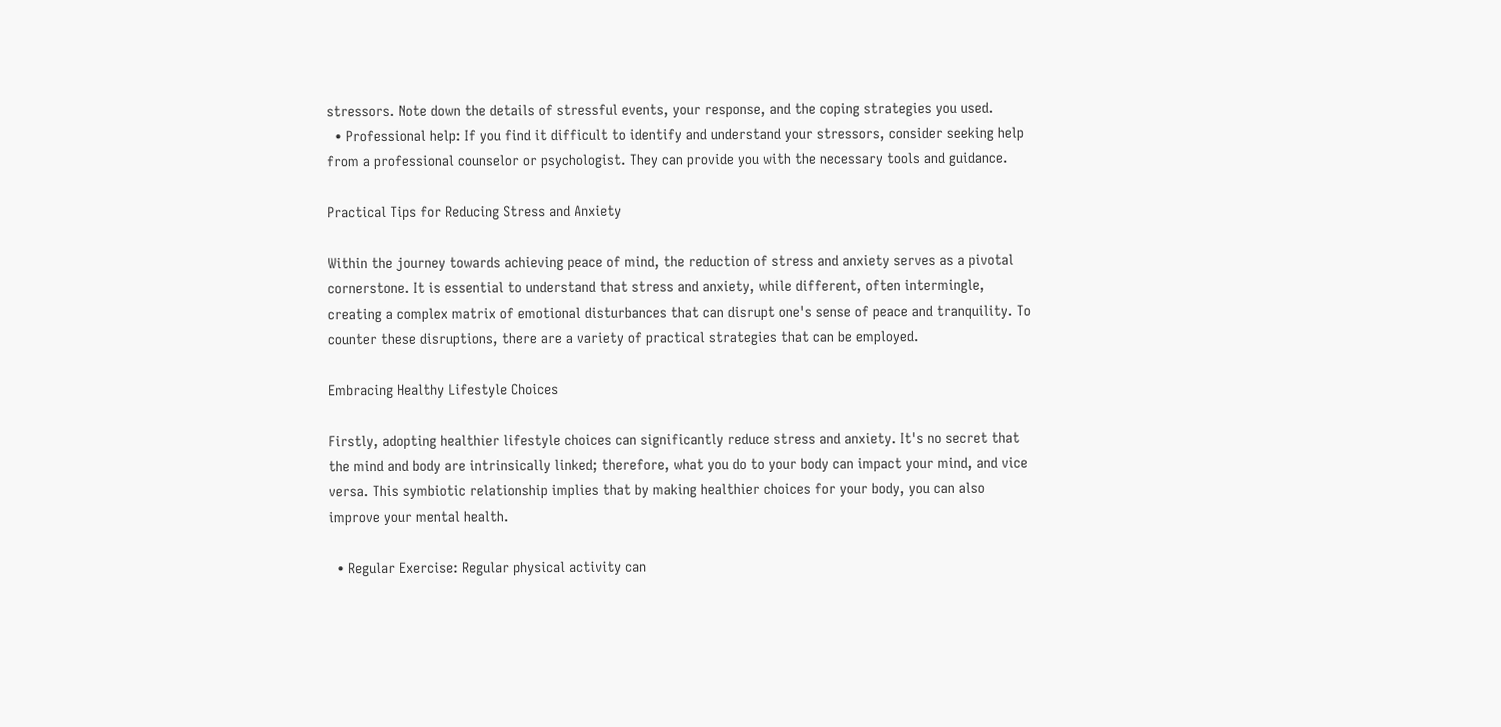stressors. Note down the details of stressful events, your response, and the coping strategies you used.
  • Professional help: If you find it difficult to identify and understand your stressors, consider seeking help from a professional counselor or psychologist. They can provide you with the necessary tools and guidance.

Practical Tips for Reducing Stress and Anxiety

Within the journey towards achieving peace of mind, the reduction of stress and anxiety serves as a pivotal cornerstone. It is essential to understand that stress and anxiety, while different, often intermingle, creating a complex matrix of emotional disturbances that can disrupt one's sense of peace and tranquility. To counter these disruptions, there are a variety of practical strategies that can be employed.

Embracing Healthy Lifestyle Choices

Firstly, adopting healthier lifestyle choices can significantly reduce stress and anxiety. It's no secret that the mind and body are intrinsically linked; therefore, what you do to your body can impact your mind, and vice versa. This symbiotic relationship implies that by making healthier choices for your body, you can also improve your mental health.

  • Regular Exercise: Regular physical activity can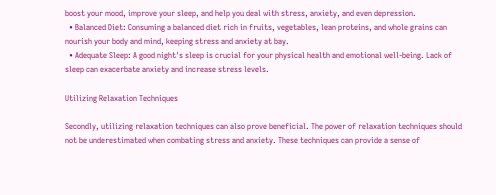boost your mood, improve your sleep, and help you deal with stress, anxiety, and even depression.
  • Balanced Diet: Consuming a balanced diet rich in fruits, vegetables, lean proteins, and whole grains can nourish your body and mind, keeping stress and anxiety at bay.
  • Adequate Sleep: A good night's sleep is crucial for your physical health and emotional well-being. Lack of sleep can exacerbate anxiety and increase stress levels.

Utilizing Relaxation Techniques

Secondly, utilizing relaxation techniques can also prove beneficial. The power of relaxation techniques should not be underestimated when combating stress and anxiety. These techniques can provide a sense of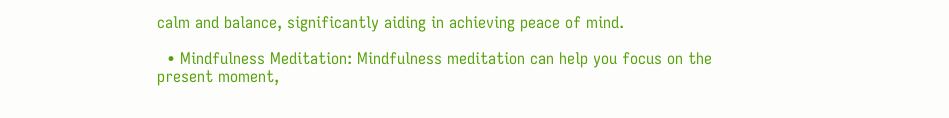calm and balance, significantly aiding in achieving peace of mind.

  • Mindfulness Meditation: Mindfulness meditation can help you focus on the present moment,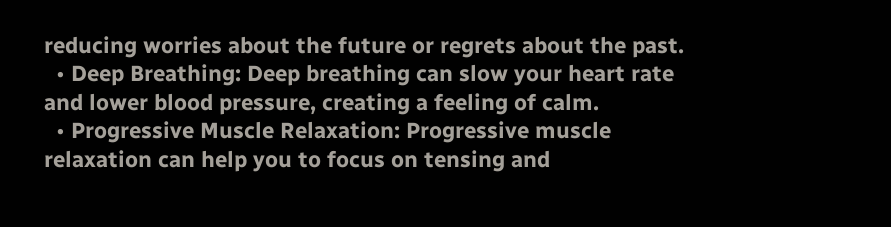reducing worries about the future or regrets about the past.
  • Deep Breathing: Deep breathing can slow your heart rate and lower blood pressure, creating a feeling of calm.
  • Progressive Muscle Relaxation: Progressive muscle relaxation can help you to focus on tensing and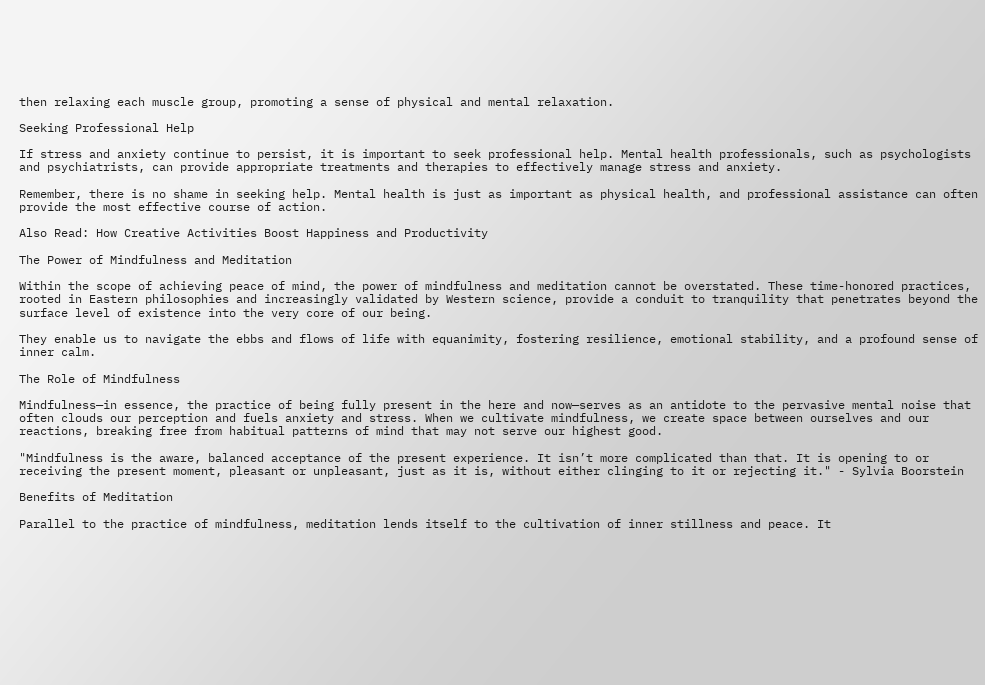then relaxing each muscle group, promoting a sense of physical and mental relaxation.

Seeking Professional Help

If stress and anxiety continue to persist, it is important to seek professional help. Mental health professionals, such as psychologists and psychiatrists, can provide appropriate treatments and therapies to effectively manage stress and anxiety.

Remember, there is no shame in seeking help. Mental health is just as important as physical health, and professional assistance can often provide the most effective course of action.

Also Read: How Creative Activities Boost Happiness and Productivity

The Power of Mindfulness and Meditation

Within the scope of achieving peace of mind, the power of mindfulness and meditation cannot be overstated. These time-honored practices, rooted in Eastern philosophies and increasingly validated by Western science, provide a conduit to tranquility that penetrates beyond the surface level of existence into the very core of our being.

They enable us to navigate the ebbs and flows of life with equanimity, fostering resilience, emotional stability, and a profound sense of inner calm.

The Role of Mindfulness

Mindfulness—in essence, the practice of being fully present in the here and now—serves as an antidote to the pervasive mental noise that often clouds our perception and fuels anxiety and stress. When we cultivate mindfulness, we create space between ourselves and our reactions, breaking free from habitual patterns of mind that may not serve our highest good.

"Mindfulness is the aware, balanced acceptance of the present experience. It isn’t more complicated than that. It is opening to or receiving the present moment, pleasant or unpleasant, just as it is, without either clinging to it or rejecting it." - Sylvia Boorstein

Benefits of Meditation

Parallel to the practice of mindfulness, meditation lends itself to the cultivation of inner stillness and peace. It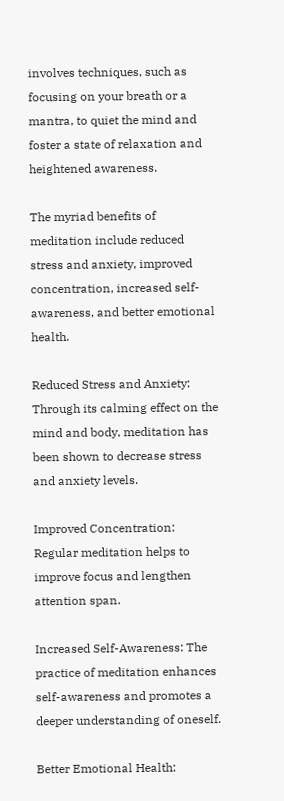involves techniques, such as focusing on your breath or a mantra, to quiet the mind and foster a state of relaxation and heightened awareness.

The myriad benefits of meditation include reduced stress and anxiety, improved concentration, increased self-awareness, and better emotional health.

Reduced Stress and Anxiety: Through its calming effect on the mind and body, meditation has been shown to decrease stress and anxiety levels.

Improved Concentration: Regular meditation helps to improve focus and lengthen attention span.

Increased Self-Awareness: The practice of meditation enhances self-awareness and promotes a deeper understanding of oneself.

Better Emotional Health: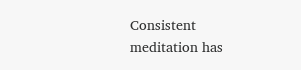Consistent meditation has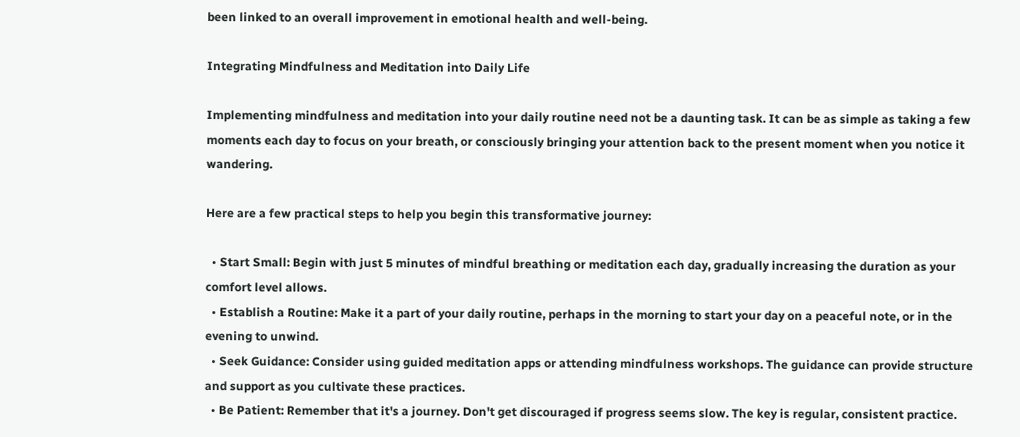been linked to an overall improvement in emotional health and well-being.

Integrating Mindfulness and Meditation into Daily Life

Implementing mindfulness and meditation into your daily routine need not be a daunting task. It can be as simple as taking a few moments each day to focus on your breath, or consciously bringing your attention back to the present moment when you notice it wandering.

Here are a few practical steps to help you begin this transformative journey:

  • Start Small: Begin with just 5 minutes of mindful breathing or meditation each day, gradually increasing the duration as your comfort level allows.
  • Establish a Routine: Make it a part of your daily routine, perhaps in the morning to start your day on a peaceful note, or in the evening to unwind.
  • Seek Guidance: Consider using guided meditation apps or attending mindfulness workshops. The guidance can provide structure and support as you cultivate these practices.
  • Be Patient: Remember that it's a journey. Don't get discouraged if progress seems slow. The key is regular, consistent practice.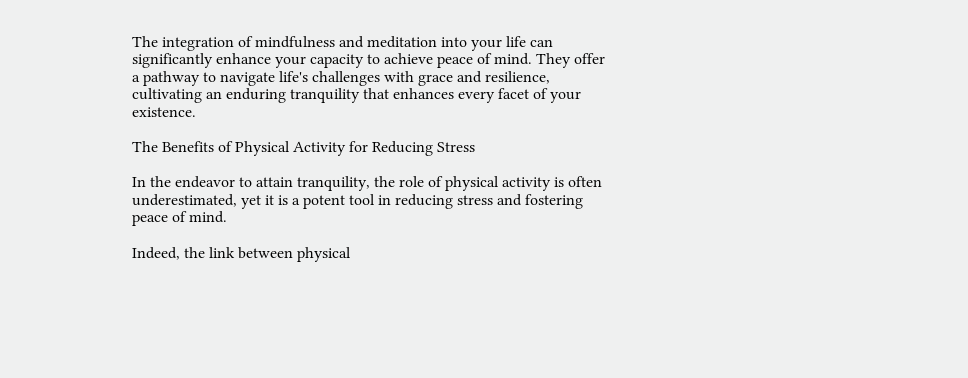The integration of mindfulness and meditation into your life can significantly enhance your capacity to achieve peace of mind. They offer a pathway to navigate life's challenges with grace and resilience, cultivating an enduring tranquility that enhances every facet of your existence.

The Benefits of Physical Activity for Reducing Stress

In the endeavor to attain tranquility, the role of physical activity is often underestimated, yet it is a potent tool in reducing stress and fostering peace of mind.

Indeed, the link between physical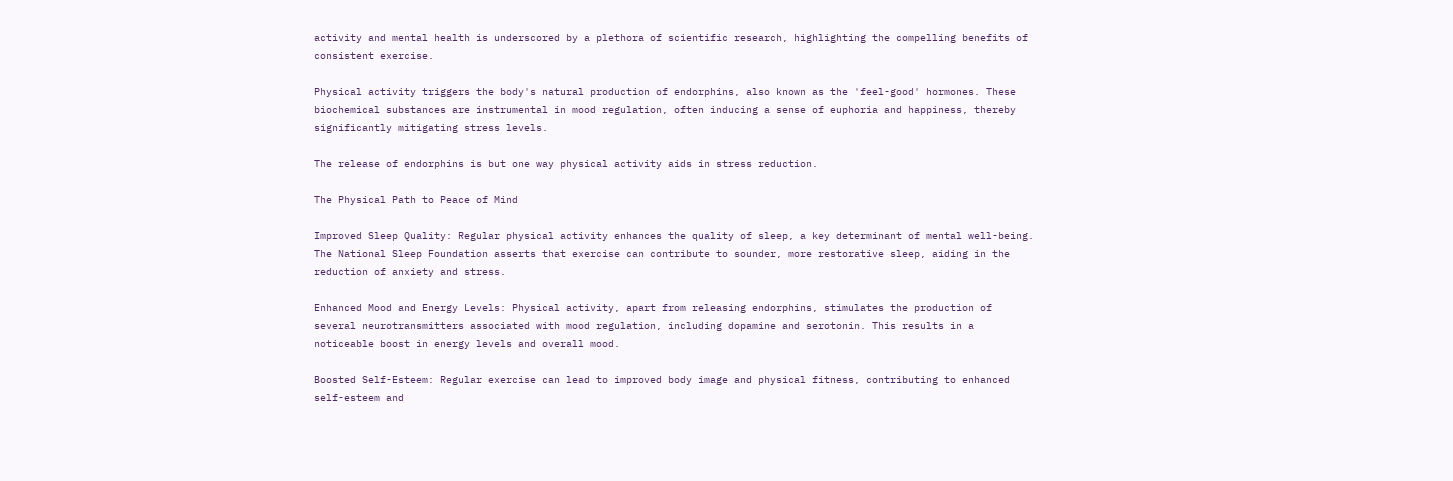activity and mental health is underscored by a plethora of scientific research, highlighting the compelling benefits of consistent exercise.

Physical activity triggers the body's natural production of endorphins, also known as the 'feel-good' hormones. These biochemical substances are instrumental in mood regulation, often inducing a sense of euphoria and happiness, thereby significantly mitigating stress levels.

The release of endorphins is but one way physical activity aids in stress reduction.

The Physical Path to Peace of Mind

Improved Sleep Quality: Regular physical activity enhances the quality of sleep, a key determinant of mental well-being. The National Sleep Foundation asserts that exercise can contribute to sounder, more restorative sleep, aiding in the reduction of anxiety and stress.

Enhanced Mood and Energy Levels: Physical activity, apart from releasing endorphins, stimulates the production of several neurotransmitters associated with mood regulation, including dopamine and serotonin. This results in a noticeable boost in energy levels and overall mood.

Boosted Self-Esteem: Regular exercise can lead to improved body image and physical fitness, contributing to enhanced self-esteem and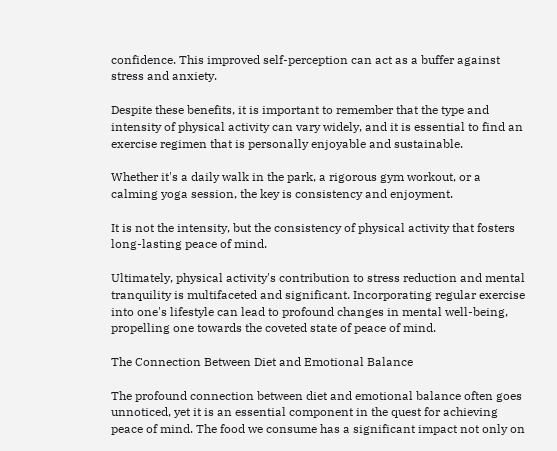confidence. This improved self-perception can act as a buffer against stress and anxiety.

Despite these benefits, it is important to remember that the type and intensity of physical activity can vary widely, and it is essential to find an exercise regimen that is personally enjoyable and sustainable.

Whether it's a daily walk in the park, a rigorous gym workout, or a calming yoga session, the key is consistency and enjoyment.

It is not the intensity, but the consistency of physical activity that fosters long-lasting peace of mind.

Ultimately, physical activity's contribution to stress reduction and mental tranquility is multifaceted and significant. Incorporating regular exercise into one's lifestyle can lead to profound changes in mental well-being, propelling one towards the coveted state of peace of mind.

The Connection Between Diet and Emotional Balance

The profound connection between diet and emotional balance often goes unnoticed, yet it is an essential component in the quest for achieving peace of mind. The food we consume has a significant impact not only on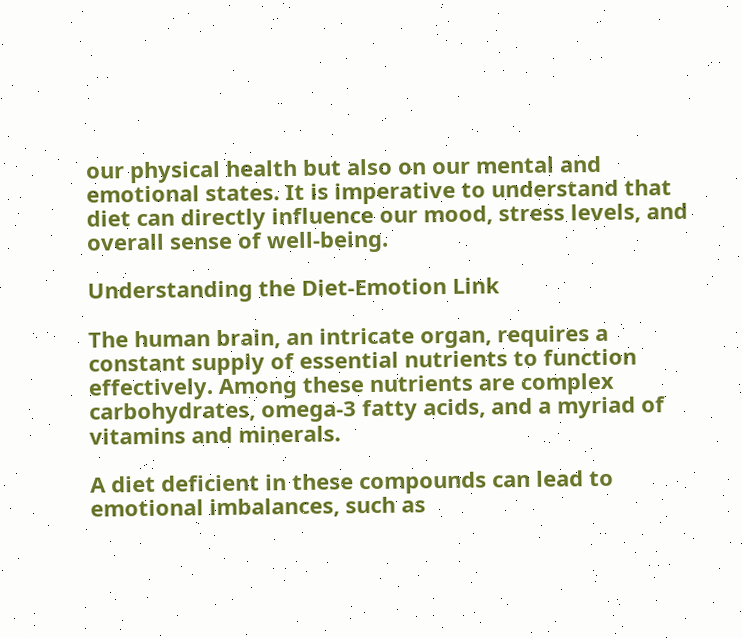our physical health but also on our mental and emotional states. It is imperative to understand that diet can directly influence our mood, stress levels, and overall sense of well-being.

Understanding the Diet-Emotion Link

The human brain, an intricate organ, requires a constant supply of essential nutrients to function effectively. Among these nutrients are complex carbohydrates, omega-3 fatty acids, and a myriad of vitamins and minerals.

A diet deficient in these compounds can lead to emotional imbalances, such as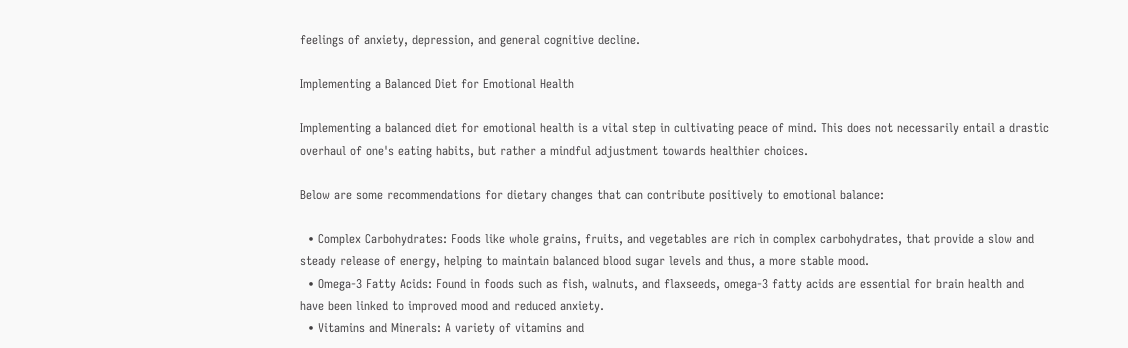feelings of anxiety, depression, and general cognitive decline.

Implementing a Balanced Diet for Emotional Health

Implementing a balanced diet for emotional health is a vital step in cultivating peace of mind. This does not necessarily entail a drastic overhaul of one's eating habits, but rather a mindful adjustment towards healthier choices.

Below are some recommendations for dietary changes that can contribute positively to emotional balance:

  • Complex Carbohydrates: Foods like whole grains, fruits, and vegetables are rich in complex carbohydrates, that provide a slow and steady release of energy, helping to maintain balanced blood sugar levels and thus, a more stable mood.
  • Omega-3 Fatty Acids: Found in foods such as fish, walnuts, and flaxseeds, omega-3 fatty acids are essential for brain health and have been linked to improved mood and reduced anxiety.
  • Vitamins and Minerals: A variety of vitamins and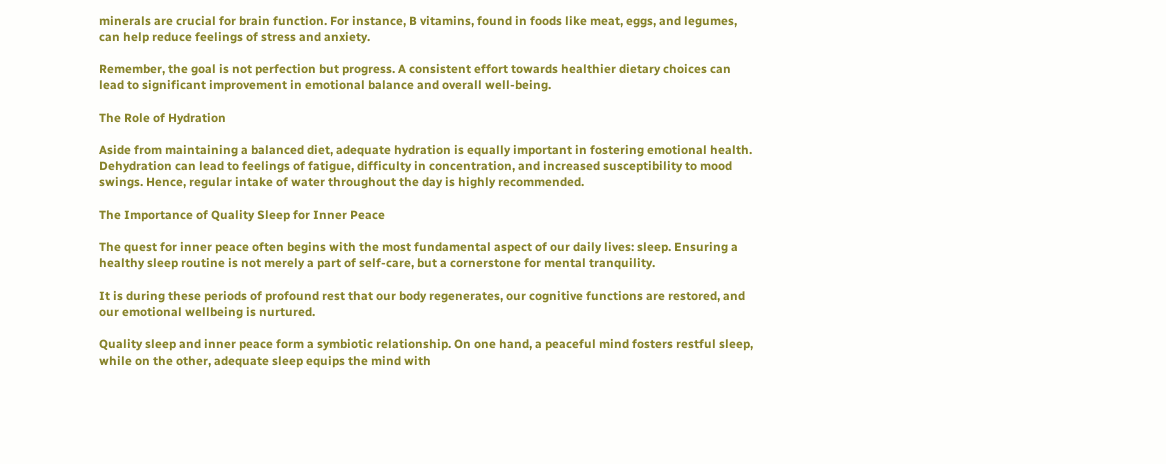minerals are crucial for brain function. For instance, B vitamins, found in foods like meat, eggs, and legumes, can help reduce feelings of stress and anxiety.

Remember, the goal is not perfection but progress. A consistent effort towards healthier dietary choices can lead to significant improvement in emotional balance and overall well-being.

The Role of Hydration

Aside from maintaining a balanced diet, adequate hydration is equally important in fostering emotional health. Dehydration can lead to feelings of fatigue, difficulty in concentration, and increased susceptibility to mood swings. Hence, regular intake of water throughout the day is highly recommended.

The Importance of Quality Sleep for Inner Peace

The quest for inner peace often begins with the most fundamental aspect of our daily lives: sleep. Ensuring a healthy sleep routine is not merely a part of self-care, but a cornerstone for mental tranquility.

It is during these periods of profound rest that our body regenerates, our cognitive functions are restored, and our emotional wellbeing is nurtured.

Quality sleep and inner peace form a symbiotic relationship. On one hand, a peaceful mind fosters restful sleep, while on the other, adequate sleep equips the mind with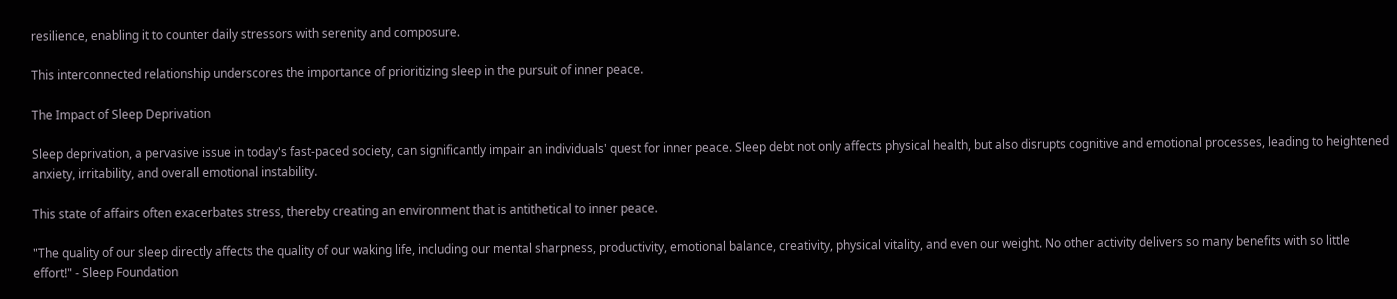resilience, enabling it to counter daily stressors with serenity and composure.

This interconnected relationship underscores the importance of prioritizing sleep in the pursuit of inner peace.

The Impact of Sleep Deprivation

Sleep deprivation, a pervasive issue in today's fast-paced society, can significantly impair an individuals' quest for inner peace. Sleep debt not only affects physical health, but also disrupts cognitive and emotional processes, leading to heightened anxiety, irritability, and overall emotional instability.

This state of affairs often exacerbates stress, thereby creating an environment that is antithetical to inner peace.

"The quality of our sleep directly affects the quality of our waking life, including our mental sharpness, productivity, emotional balance, creativity, physical vitality, and even our weight. No other activity delivers so many benefits with so little effort!" - Sleep Foundation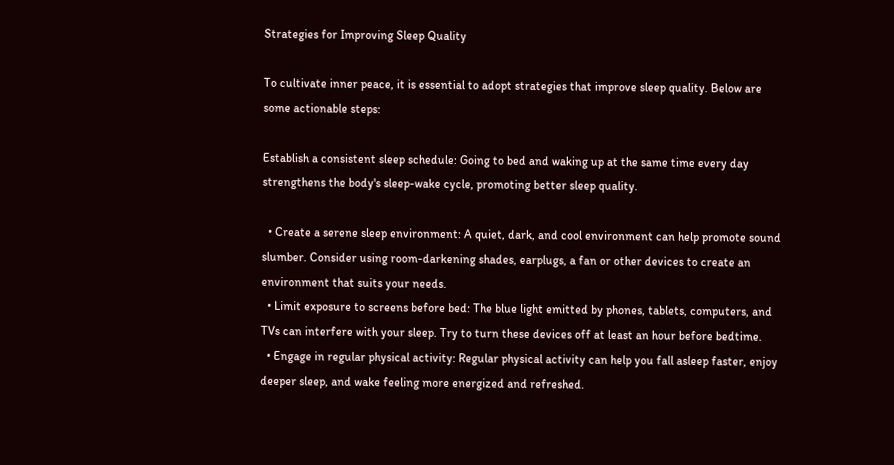Strategies for Improving Sleep Quality

To cultivate inner peace, it is essential to adopt strategies that improve sleep quality. Below are some actionable steps:

Establish a consistent sleep schedule: Going to bed and waking up at the same time every day strengthens the body's sleep-wake cycle, promoting better sleep quality.

  • Create a serene sleep environment: A quiet, dark, and cool environment can help promote sound slumber. Consider using room-darkening shades, earplugs, a fan or other devices to create an environment that suits your needs.
  • Limit exposure to screens before bed: The blue light emitted by phones, tablets, computers, and TVs can interfere with your sleep. Try to turn these devices off at least an hour before bedtime.
  • Engage in regular physical activity: Regular physical activity can help you fall asleep faster, enjoy deeper sleep, and wake feeling more energized and refreshed.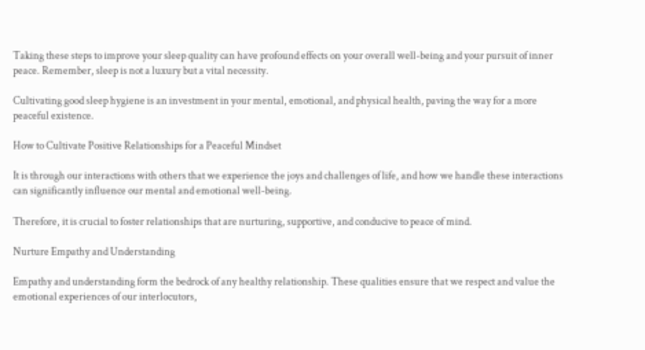Taking these steps to improve your sleep quality can have profound effects on your overall well-being and your pursuit of inner peace. Remember, sleep is not a luxury but a vital necessity.

Cultivating good sleep hygiene is an investment in your mental, emotional, and physical health, paving the way for a more peaceful existence.

How to Cultivate Positive Relationships for a Peaceful Mindset

It is through our interactions with others that we experience the joys and challenges of life, and how we handle these interactions can significantly influence our mental and emotional well-being.

Therefore, it is crucial to foster relationships that are nurturing, supportive, and conducive to peace of mind.

Nurture Empathy and Understanding

Empathy and understanding form the bedrock of any healthy relationship. These qualities ensure that we respect and value the emotional experiences of our interlocutors,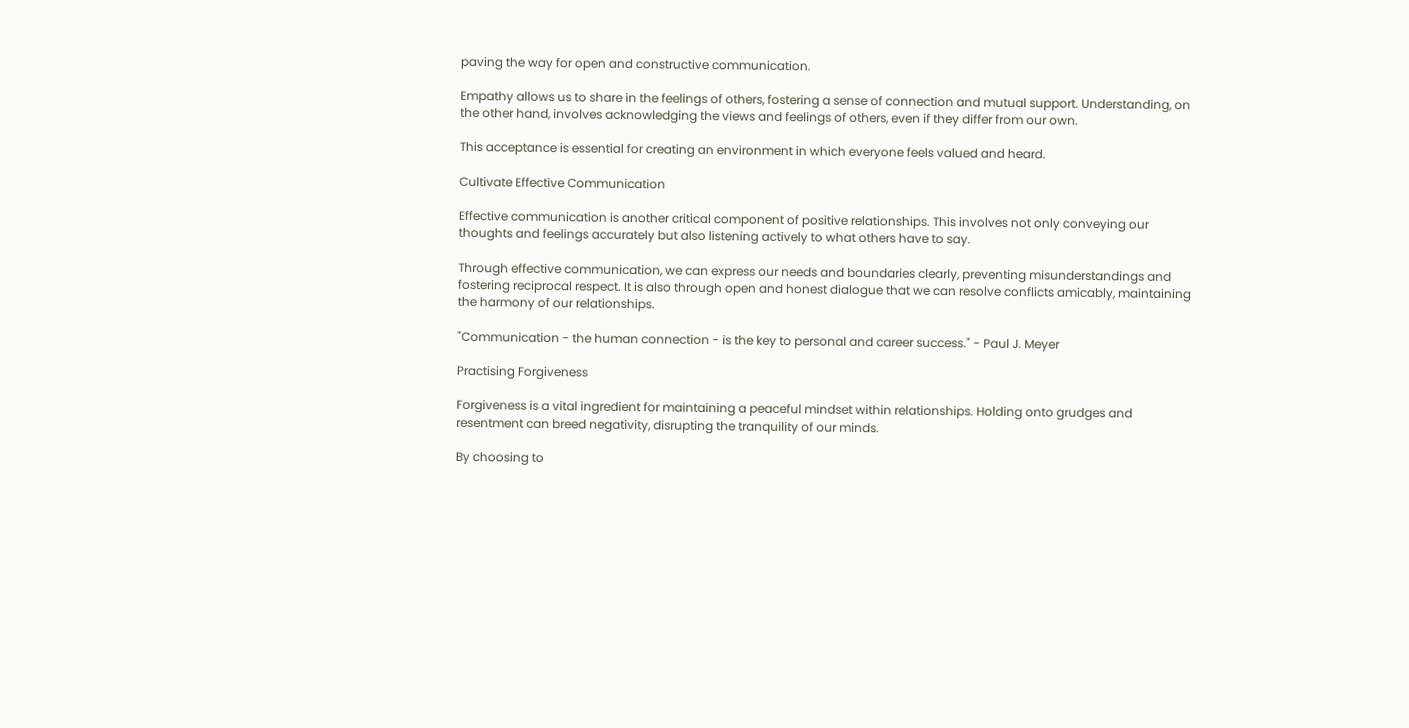paving the way for open and constructive communication.

Empathy allows us to share in the feelings of others, fostering a sense of connection and mutual support. Understanding, on the other hand, involves acknowledging the views and feelings of others, even if they differ from our own.

This acceptance is essential for creating an environment in which everyone feels valued and heard.

Cultivate Effective Communication

Effective communication is another critical component of positive relationships. This involves not only conveying our thoughts and feelings accurately but also listening actively to what others have to say.

Through effective communication, we can express our needs and boundaries clearly, preventing misunderstandings and fostering reciprocal respect. It is also through open and honest dialogue that we can resolve conflicts amicably, maintaining the harmony of our relationships.

"Communication - the human connection - is the key to personal and career success." - Paul J. Meyer

Practising Forgiveness

Forgiveness is a vital ingredient for maintaining a peaceful mindset within relationships. Holding onto grudges and resentment can breed negativity, disrupting the tranquility of our minds.

By choosing to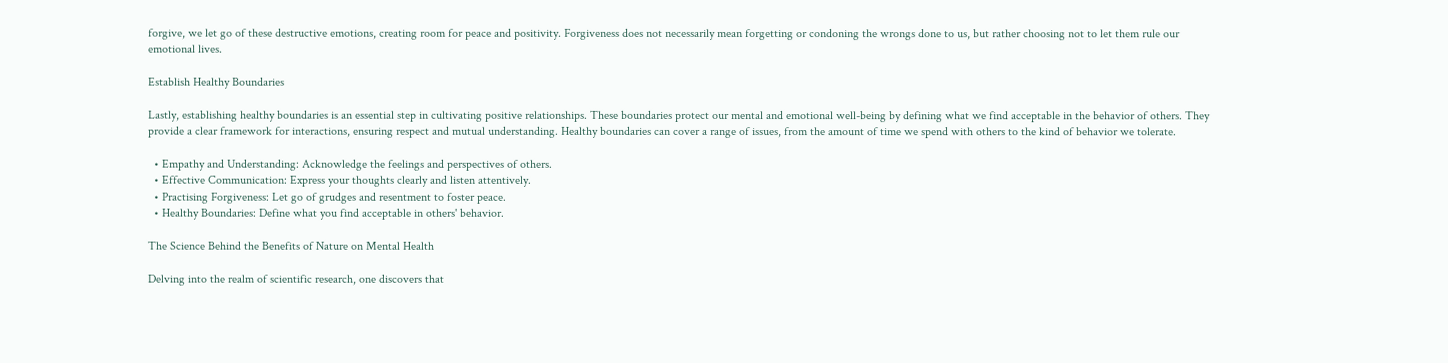forgive, we let go of these destructive emotions, creating room for peace and positivity. Forgiveness does not necessarily mean forgetting or condoning the wrongs done to us, but rather choosing not to let them rule our emotional lives.

Establish Healthy Boundaries

Lastly, establishing healthy boundaries is an essential step in cultivating positive relationships. These boundaries protect our mental and emotional well-being by defining what we find acceptable in the behavior of others. They provide a clear framework for interactions, ensuring respect and mutual understanding. Healthy boundaries can cover a range of issues, from the amount of time we spend with others to the kind of behavior we tolerate.

  • Empathy and Understanding: Acknowledge the feelings and perspectives of others.
  • Effective Communication: Express your thoughts clearly and listen attentively.
  • Practising Forgiveness: Let go of grudges and resentment to foster peace.
  • Healthy Boundaries: Define what you find acceptable in others' behavior.

The Science Behind the Benefits of Nature on Mental Health

Delving into the realm of scientific research, one discovers that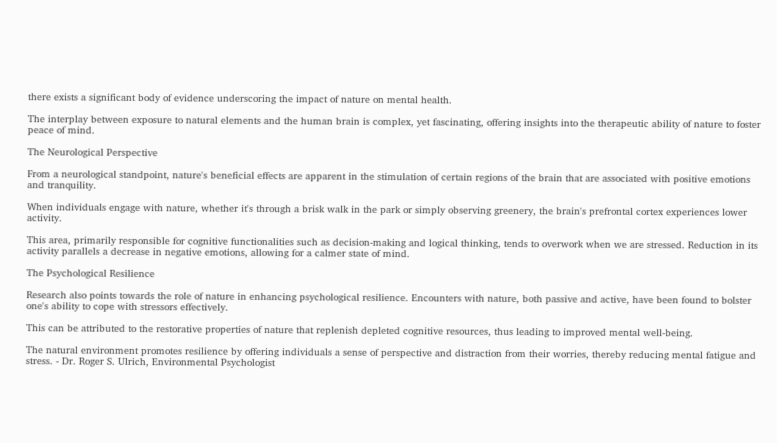there exists a significant body of evidence underscoring the impact of nature on mental health.

The interplay between exposure to natural elements and the human brain is complex, yet fascinating, offering insights into the therapeutic ability of nature to foster peace of mind.

The Neurological Perspective

From a neurological standpoint, nature's beneficial effects are apparent in the stimulation of certain regions of the brain that are associated with positive emotions and tranquility.

When individuals engage with nature, whether it's through a brisk walk in the park or simply observing greenery, the brain's prefrontal cortex experiences lower activity.

This area, primarily responsible for cognitive functionalities such as decision-making and logical thinking, tends to overwork when we are stressed. Reduction in its activity parallels a decrease in negative emotions, allowing for a calmer state of mind.

The Psychological Resilience

Research also points towards the role of nature in enhancing psychological resilience. Encounters with nature, both passive and active, have been found to bolster one's ability to cope with stressors effectively.

This can be attributed to the restorative properties of nature that replenish depleted cognitive resources, thus leading to improved mental well-being.

The natural environment promotes resilience by offering individuals a sense of perspective and distraction from their worries, thereby reducing mental fatigue and stress. - Dr. Roger S. Ulrich, Environmental Psychologist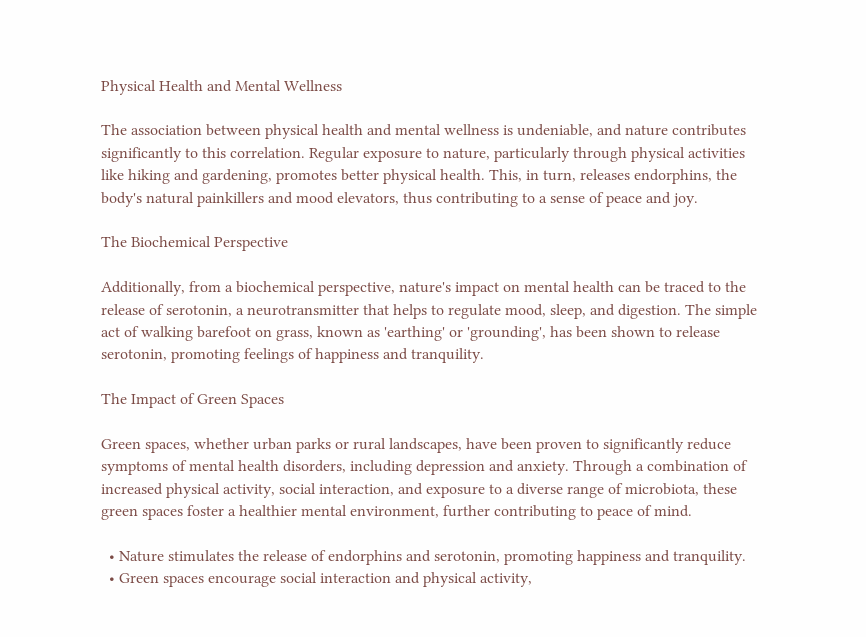Physical Health and Mental Wellness

The association between physical health and mental wellness is undeniable, and nature contributes significantly to this correlation. Regular exposure to nature, particularly through physical activities like hiking and gardening, promotes better physical health. This, in turn, releases endorphins, the body's natural painkillers and mood elevators, thus contributing to a sense of peace and joy.

The Biochemical Perspective

Additionally, from a biochemical perspective, nature's impact on mental health can be traced to the release of serotonin, a neurotransmitter that helps to regulate mood, sleep, and digestion. The simple act of walking barefoot on grass, known as 'earthing' or 'grounding', has been shown to release serotonin, promoting feelings of happiness and tranquility.

The Impact of Green Spaces

Green spaces, whether urban parks or rural landscapes, have been proven to significantly reduce symptoms of mental health disorders, including depression and anxiety. Through a combination of increased physical activity, social interaction, and exposure to a diverse range of microbiota, these green spaces foster a healthier mental environment, further contributing to peace of mind.

  • Nature stimulates the release of endorphins and serotonin, promoting happiness and tranquility.
  • Green spaces encourage social interaction and physical activity,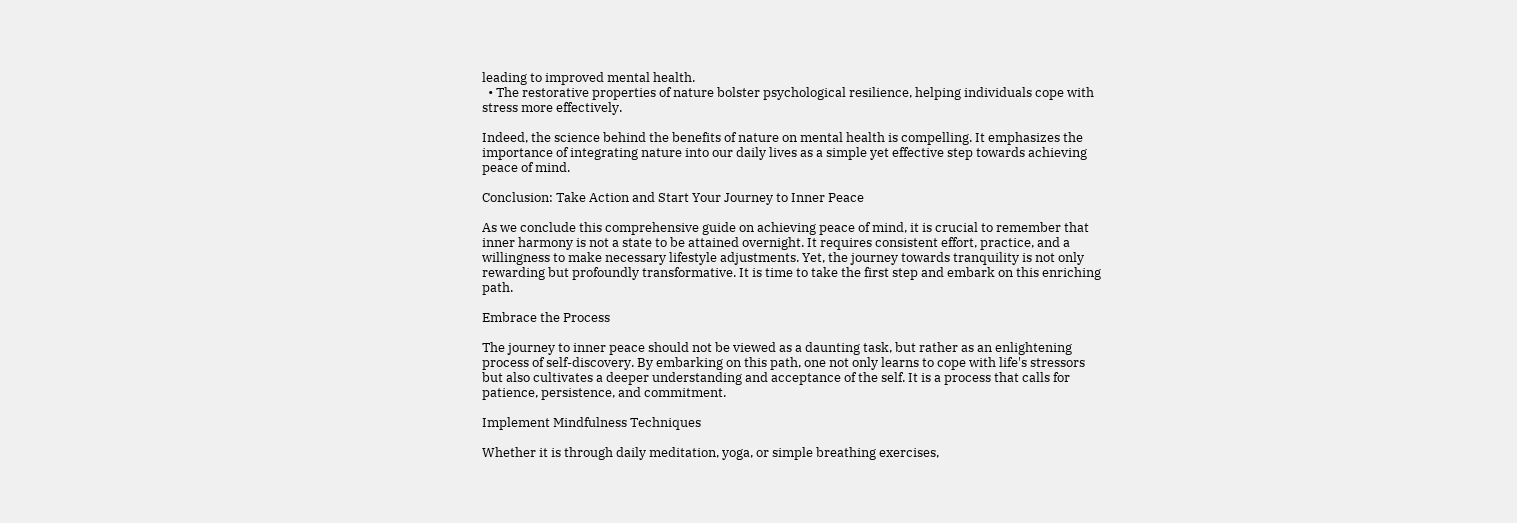leading to improved mental health.
  • The restorative properties of nature bolster psychological resilience, helping individuals cope with stress more effectively.

Indeed, the science behind the benefits of nature on mental health is compelling. It emphasizes the importance of integrating nature into our daily lives as a simple yet effective step towards achieving peace of mind.

Conclusion: Take Action and Start Your Journey to Inner Peace

As we conclude this comprehensive guide on achieving peace of mind, it is crucial to remember that inner harmony is not a state to be attained overnight. It requires consistent effort, practice, and a willingness to make necessary lifestyle adjustments. Yet, the journey towards tranquility is not only rewarding but profoundly transformative. It is time to take the first step and embark on this enriching path.

Embrace the Process

The journey to inner peace should not be viewed as a daunting task, but rather as an enlightening process of self-discovery. By embarking on this path, one not only learns to cope with life's stressors but also cultivates a deeper understanding and acceptance of the self. It is a process that calls for patience, persistence, and commitment.

Implement Mindfulness Techniques

Whether it is through daily meditation, yoga, or simple breathing exercises,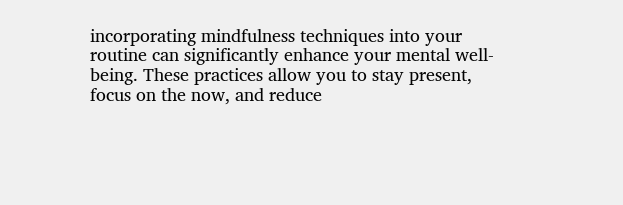incorporating mindfulness techniques into your routine can significantly enhance your mental well-being. These practices allow you to stay present, focus on the now, and reduce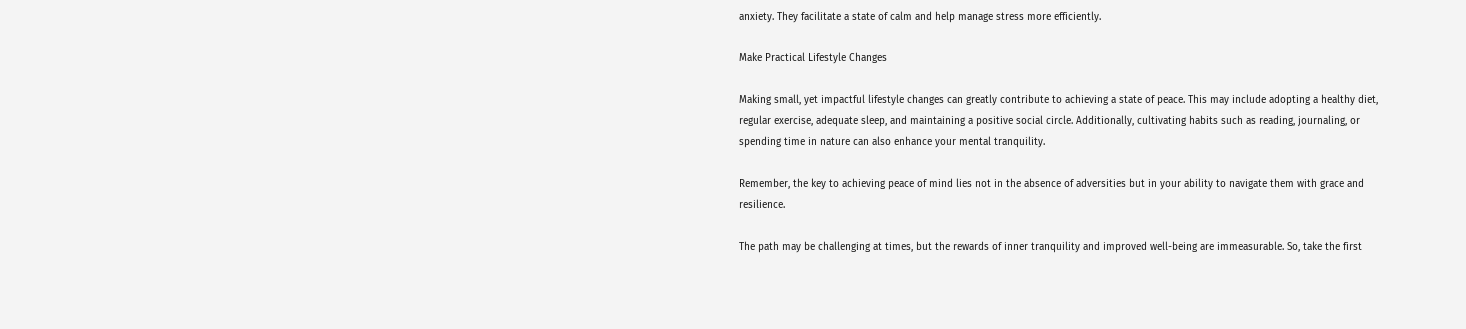anxiety. They facilitate a state of calm and help manage stress more efficiently.

Make Practical Lifestyle Changes

Making small, yet impactful lifestyle changes can greatly contribute to achieving a state of peace. This may include adopting a healthy diet, regular exercise, adequate sleep, and maintaining a positive social circle. Additionally, cultivating habits such as reading, journaling, or spending time in nature can also enhance your mental tranquility.

Remember, the key to achieving peace of mind lies not in the absence of adversities but in your ability to navigate them with grace and resilience.

The path may be challenging at times, but the rewards of inner tranquility and improved well-being are immeasurable. So, take the first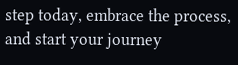step today, embrace the process, and start your journey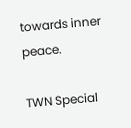towards inner peace.

TWN Special